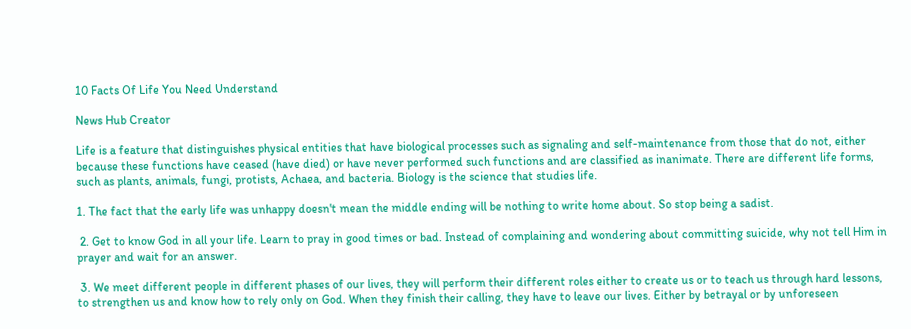10 Facts Of Life You Need Understand

News Hub Creator

Life is a feature that distinguishes physical entities that have biological processes such as signaling and self-maintenance from those that do not, either because these functions have ceased (have died) or have never performed such functions and are classified as inanimate. There are different life forms, such as plants, animals, fungi, protists, Achaea, and bacteria. Biology is the science that studies life.

1. The fact that the early life was unhappy doesn't mean the middle ending will be nothing to write home about. So stop being a sadist.

 2. Get to know God in all your life. Learn to pray in good times or bad. Instead of complaining and wondering about committing suicide, why not tell Him in prayer and wait for an answer.

 3. We meet different people in different phases of our lives, they will perform their different roles either to create us or to teach us through hard lessons, to strengthen us and know how to rely only on God. When they finish their calling, they have to leave our lives. Either by betrayal or by unforeseen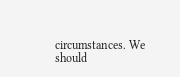circumstances. We should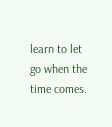learn to let go when the time comes.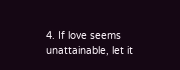4. If love seems unattainable, let it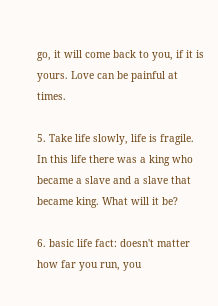go, it will come back to you, if it is yours. Love can be painful at times.

5. Take life slowly, life is fragile. In this life there was a king who became a slave and a slave that became king. What will it be?

6. basic life fact: doesn't matter how far you run, you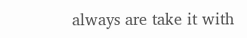always are take it with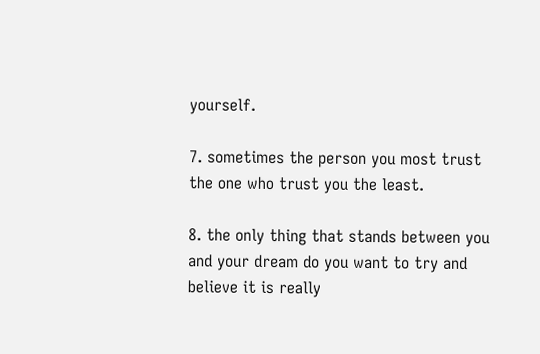yourself.

7. sometimes the person you most trust the one who trust you the least.

8. the only thing that stands between you and your dream do you want to try and believe it is really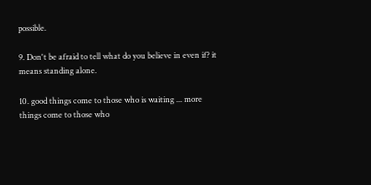possible.

9. Don't be afraid to tell what do you believe in even if? it means standing alone.

10. good things come to those who is waiting ... more things come to those who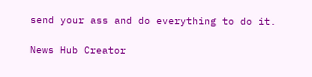send your ass and do everything to do it.

News Hub Creator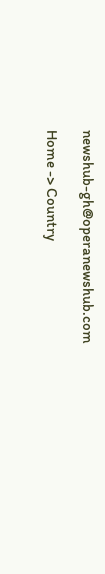newshub-gh@operanewshub.com

Home -> Country